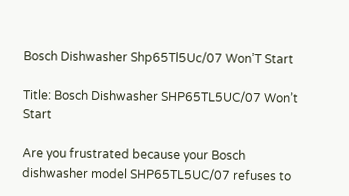Bosch Dishwasher Shp65Tl5Uc/07 Won’T Start

Title: Bosch Dishwasher SHP65TL5UC/07 Won’t Start

Are you frustrated because your Bosch dishwasher model SHP65TL5UC/07 refuses to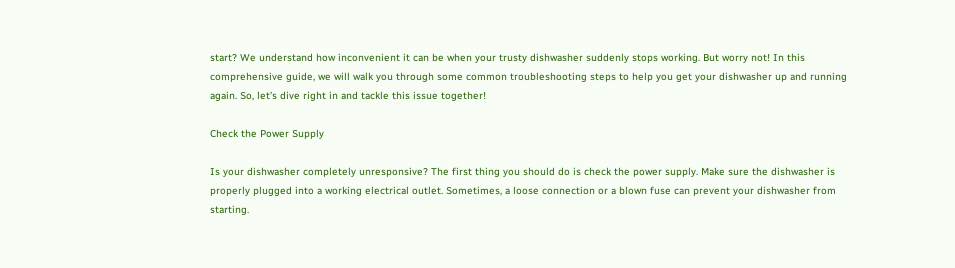start? We understand how inconvenient it can be when your trusty dishwasher suddenly stops working. But worry not! In this comprehensive guide, we will walk you through some common troubleshooting steps to help you get your dishwasher up and running again. So, let’s dive right in and tackle this issue together!

Check the Power Supply

Is your dishwasher completely unresponsive? The first thing you should do is check the power supply. Make sure the dishwasher is properly plugged into a working electrical outlet. Sometimes, a loose connection or a blown fuse can prevent your dishwasher from starting.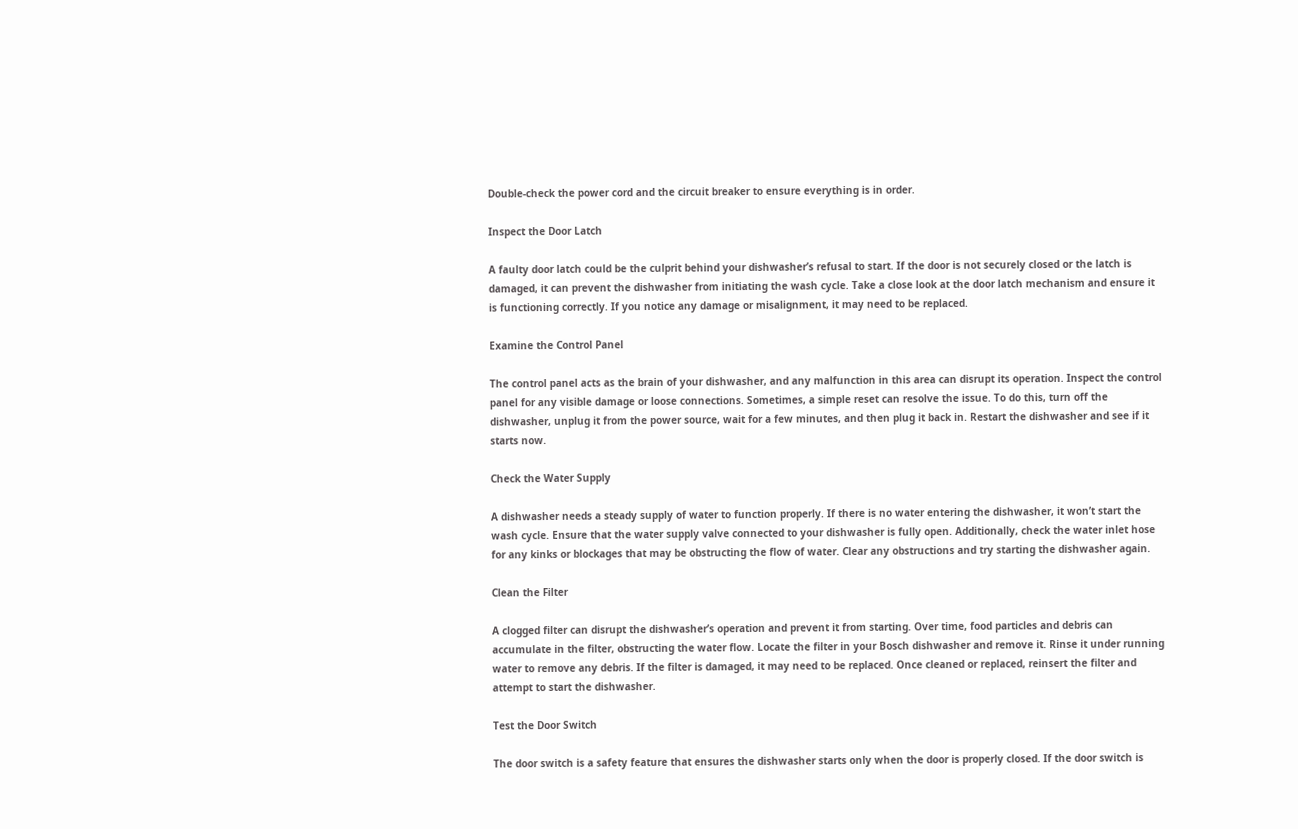Double-check the power cord and the circuit breaker to ensure everything is in order.

Inspect the Door Latch

A faulty door latch could be the culprit behind your dishwasher’s refusal to start. If the door is not securely closed or the latch is damaged, it can prevent the dishwasher from initiating the wash cycle. Take a close look at the door latch mechanism and ensure it is functioning correctly. If you notice any damage or misalignment, it may need to be replaced.

Examine the Control Panel

The control panel acts as the brain of your dishwasher, and any malfunction in this area can disrupt its operation. Inspect the control panel for any visible damage or loose connections. Sometimes, a simple reset can resolve the issue. To do this, turn off the dishwasher, unplug it from the power source, wait for a few minutes, and then plug it back in. Restart the dishwasher and see if it starts now.

Check the Water Supply

A dishwasher needs a steady supply of water to function properly. If there is no water entering the dishwasher, it won’t start the wash cycle. Ensure that the water supply valve connected to your dishwasher is fully open. Additionally, check the water inlet hose for any kinks or blockages that may be obstructing the flow of water. Clear any obstructions and try starting the dishwasher again.

Clean the Filter

A clogged filter can disrupt the dishwasher’s operation and prevent it from starting. Over time, food particles and debris can accumulate in the filter, obstructing the water flow. Locate the filter in your Bosch dishwasher and remove it. Rinse it under running water to remove any debris. If the filter is damaged, it may need to be replaced. Once cleaned or replaced, reinsert the filter and attempt to start the dishwasher.

Test the Door Switch

The door switch is a safety feature that ensures the dishwasher starts only when the door is properly closed. If the door switch is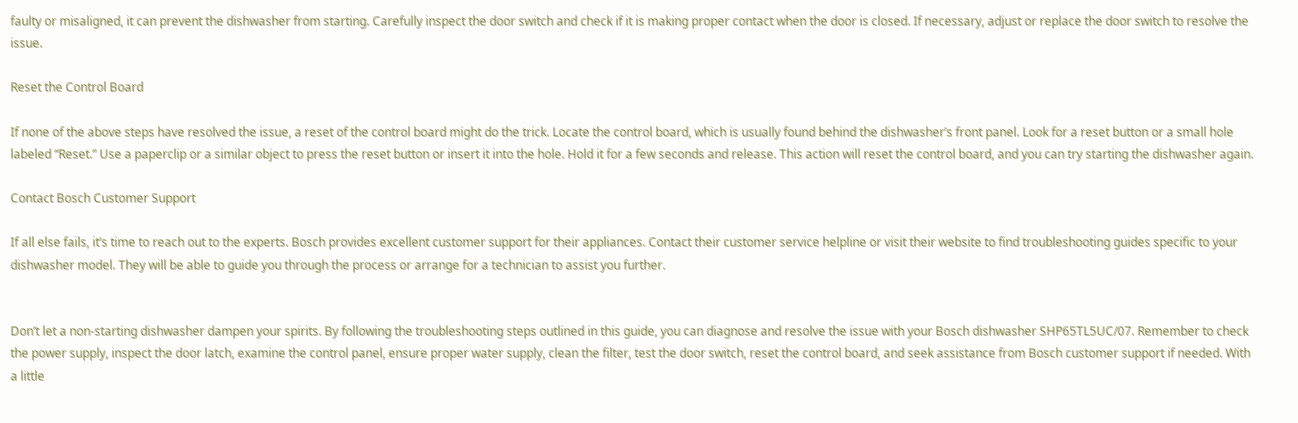faulty or misaligned, it can prevent the dishwasher from starting. Carefully inspect the door switch and check if it is making proper contact when the door is closed. If necessary, adjust or replace the door switch to resolve the issue.

Reset the Control Board

If none of the above steps have resolved the issue, a reset of the control board might do the trick. Locate the control board, which is usually found behind the dishwasher’s front panel. Look for a reset button or a small hole labeled “Reset.” Use a paperclip or a similar object to press the reset button or insert it into the hole. Hold it for a few seconds and release. This action will reset the control board, and you can try starting the dishwasher again.

Contact Bosch Customer Support

If all else fails, it’s time to reach out to the experts. Bosch provides excellent customer support for their appliances. Contact their customer service helpline or visit their website to find troubleshooting guides specific to your dishwasher model. They will be able to guide you through the process or arrange for a technician to assist you further.


Don’t let a non-starting dishwasher dampen your spirits. By following the troubleshooting steps outlined in this guide, you can diagnose and resolve the issue with your Bosch dishwasher SHP65TL5UC/07. Remember to check the power supply, inspect the door latch, examine the control panel, ensure proper water supply, clean the filter, test the door switch, reset the control board, and seek assistance from Bosch customer support if needed. With a little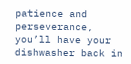patience and perseverance, you’ll have your dishwasher back in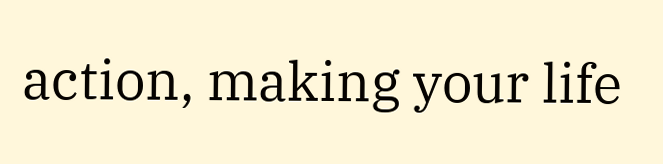action, making your life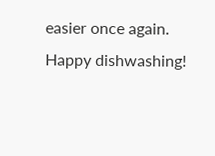easier once again. Happy dishwashing!